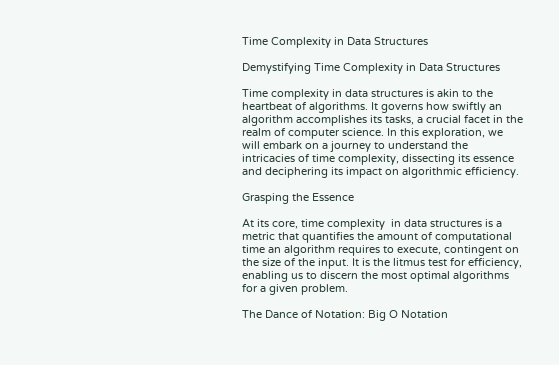Time Complexity in Data Structures

Demystifying Time Complexity in Data Structures

Time complexity in data structures is akin to the heartbeat of algorithms. It governs how swiftly an algorithm accomplishes its tasks, a crucial facet in the realm of computer science. In this exploration, we will embark on a journey to understand the intricacies of time complexity, dissecting its essence and deciphering its impact on algorithmic efficiency.

Grasping the Essence

At its core, time complexity  in data structures is a metric that quantifies the amount of computational time an algorithm requires to execute, contingent on the size of the input. It is the litmus test for efficiency, enabling us to discern the most optimal algorithms for a given problem.

The Dance of Notation: Big O Notation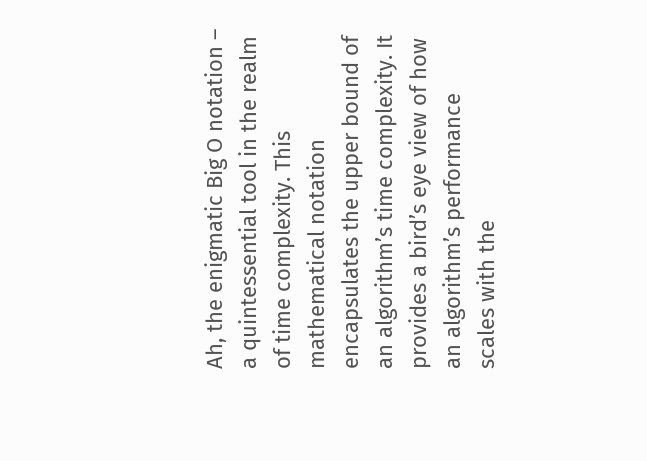Ah, the enigmatic Big O notation – a quintessential tool in the realm of time complexity. This mathematical notation encapsulates the upper bound of an algorithm’s time complexity. It provides a bird’s eye view of how an algorithm’s performance scales with the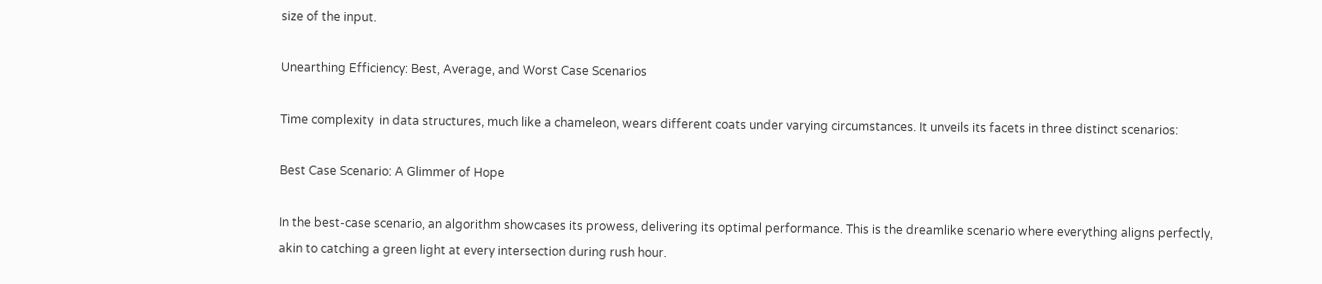size of the input.

Unearthing Efficiency: Best, Average, and Worst Case Scenarios

Time complexity  in data structures, much like a chameleon, wears different coats under varying circumstances. It unveils its facets in three distinct scenarios:

Best Case Scenario: A Glimmer of Hope

In the best-case scenario, an algorithm showcases its prowess, delivering its optimal performance. This is the dreamlike scenario where everything aligns perfectly, akin to catching a green light at every intersection during rush hour.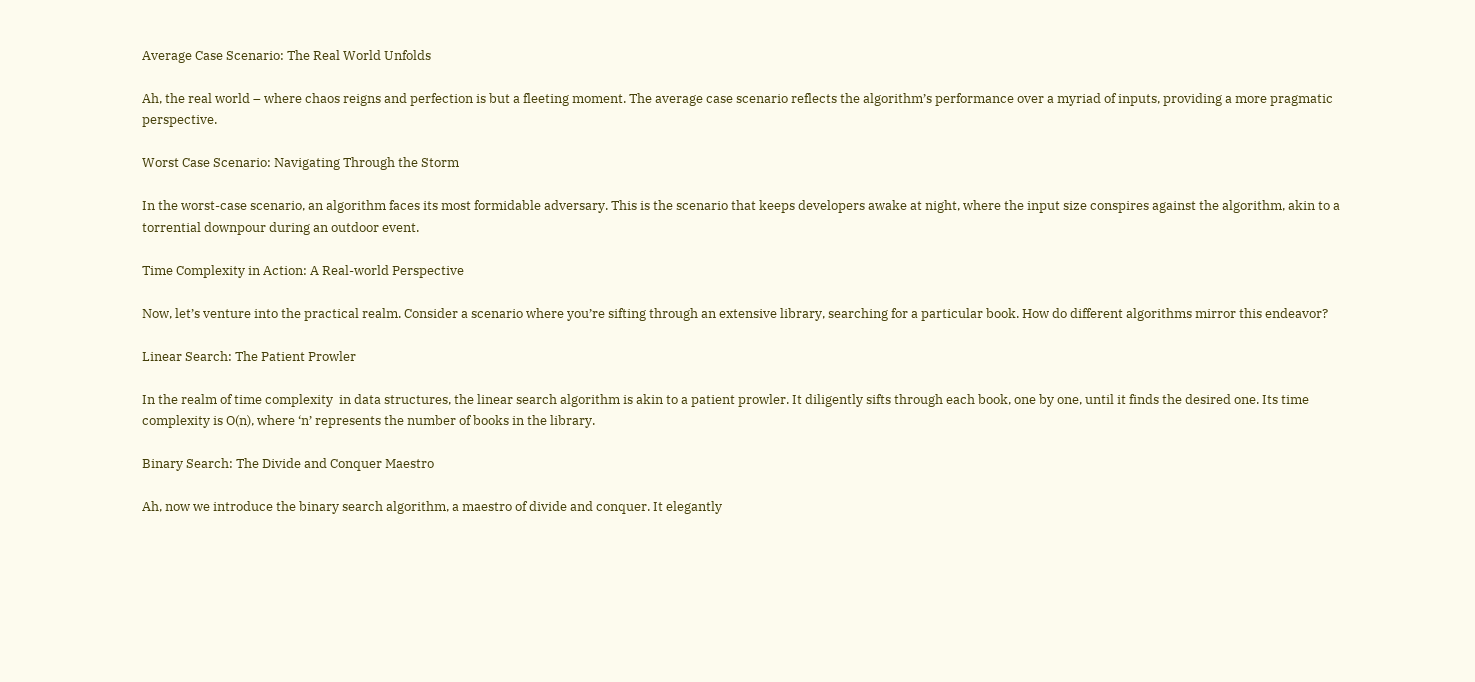Average Case Scenario: The Real World Unfolds

Ah, the real world – where chaos reigns and perfection is but a fleeting moment. The average case scenario reflects the algorithm’s performance over a myriad of inputs, providing a more pragmatic perspective.

Worst Case Scenario: Navigating Through the Storm

In the worst-case scenario, an algorithm faces its most formidable adversary. This is the scenario that keeps developers awake at night, where the input size conspires against the algorithm, akin to a torrential downpour during an outdoor event.

Time Complexity in Action: A Real-world Perspective

Now, let’s venture into the practical realm. Consider a scenario where you’re sifting through an extensive library, searching for a particular book. How do different algorithms mirror this endeavor?

Linear Search: The Patient Prowler

In the realm of time complexity  in data structures, the linear search algorithm is akin to a patient prowler. It diligently sifts through each book, one by one, until it finds the desired one. Its time complexity is O(n), where ‘n’ represents the number of books in the library.

Binary Search: The Divide and Conquer Maestro

Ah, now we introduce the binary search algorithm, a maestro of divide and conquer. It elegantly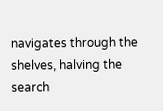navigates through the shelves, halving the search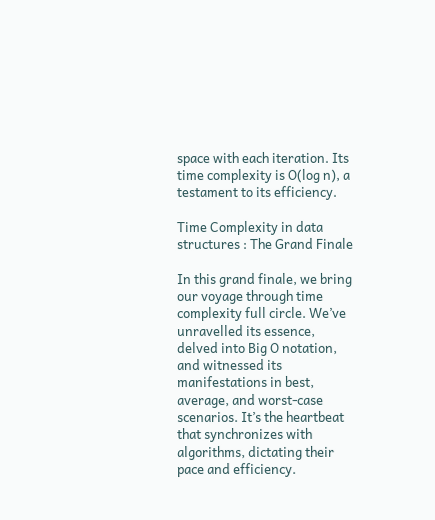space with each iteration. Its time complexity is O(log n), a testament to its efficiency.

Time Complexity in data structures : The Grand Finale

In this grand finale, we bring our voyage through time complexity full circle. We’ve unravelled its essence, delved into Big O notation, and witnessed its manifestations in best, average, and worst-case scenarios. It’s the heartbeat that synchronizes with algorithms, dictating their pace and efficiency.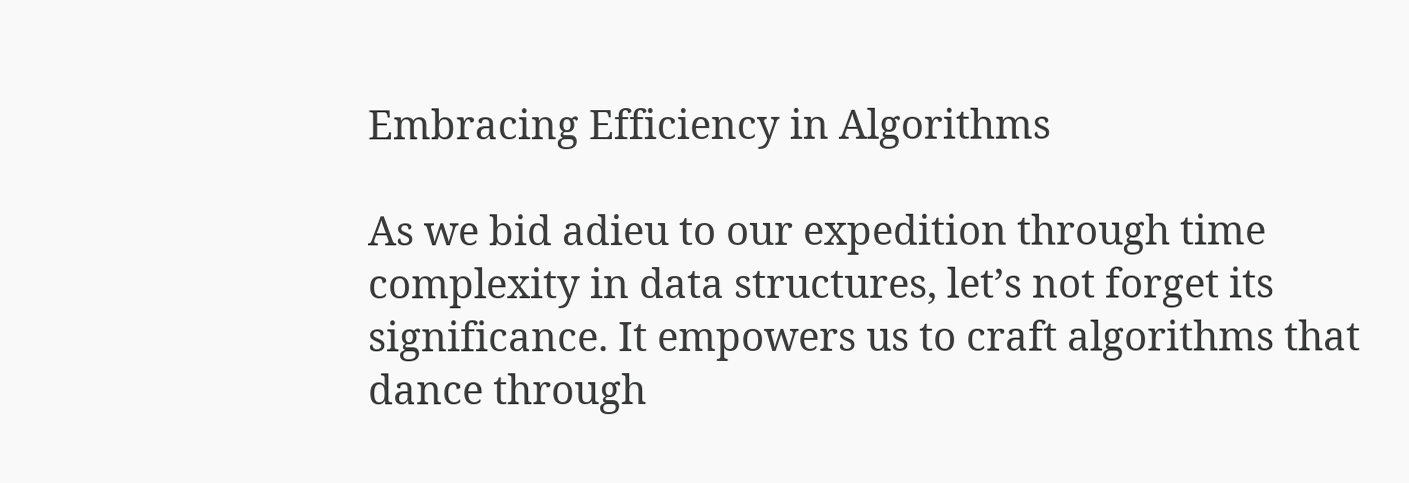Embracing Efficiency in Algorithms

As we bid adieu to our expedition through time complexity in data structures, let’s not forget its significance. It empowers us to craft algorithms that dance through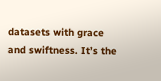datasets with grace and swiftness. It’s the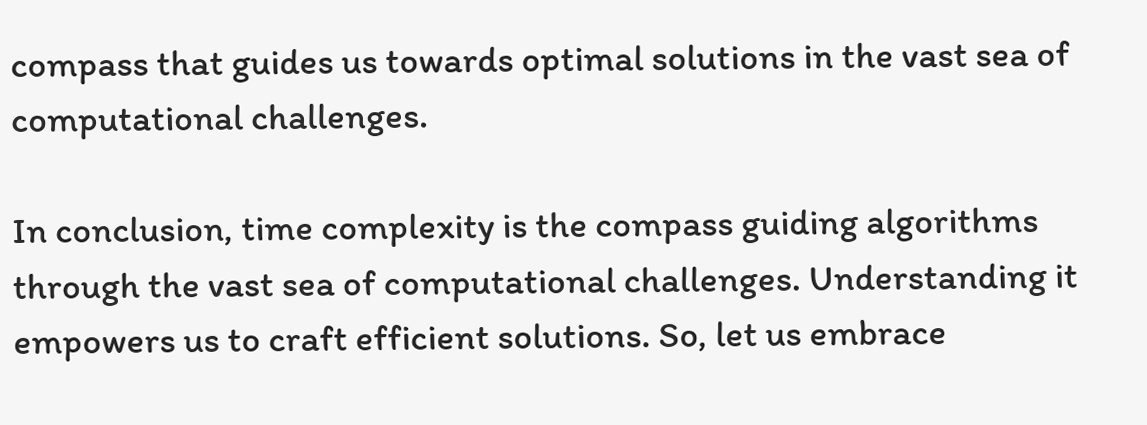compass that guides us towards optimal solutions in the vast sea of computational challenges.

In conclusion, time complexity is the compass guiding algorithms through the vast sea of computational challenges. Understanding it empowers us to craft efficient solutions. So, let us embrace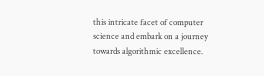this intricate facet of computer science and embark on a journey towards algorithmic excellence.